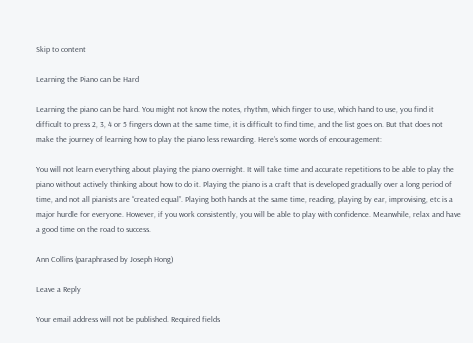Skip to content

Learning the Piano can be Hard

Learning the piano can be hard. You might not know the notes, rhythm, which finger to use, which hand to use, you find it difficult to press 2, 3, 4 or 5 fingers down at the same time, it is difficult to find time, and the list goes on. But that does not make the journey of learning how to play the piano less rewarding. Here’s some words of encouragement:

You will not learn everything about playing the piano overnight. It will take time and accurate repetitions to be able to play the piano without actively thinking about how to do it. Playing the piano is a craft that is developed gradually over a long period of time, and not all pianists are “created equal”. Playing both hands at the same time, reading, playing by ear, improvising, etc is a major hurdle for everyone. However, if you work consistently, you will be able to play with confidence. Meanwhile, relax and have a good time on the road to success.

Ann Collins (paraphrased by Joseph Hong)

Leave a Reply

Your email address will not be published. Required fields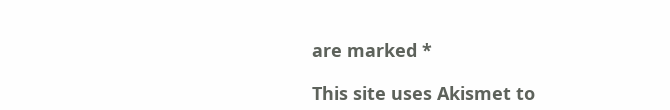are marked *

This site uses Akismet to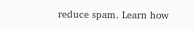reduce spam. Learn how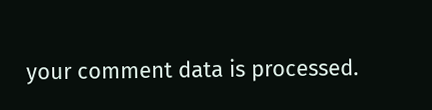your comment data is processed.